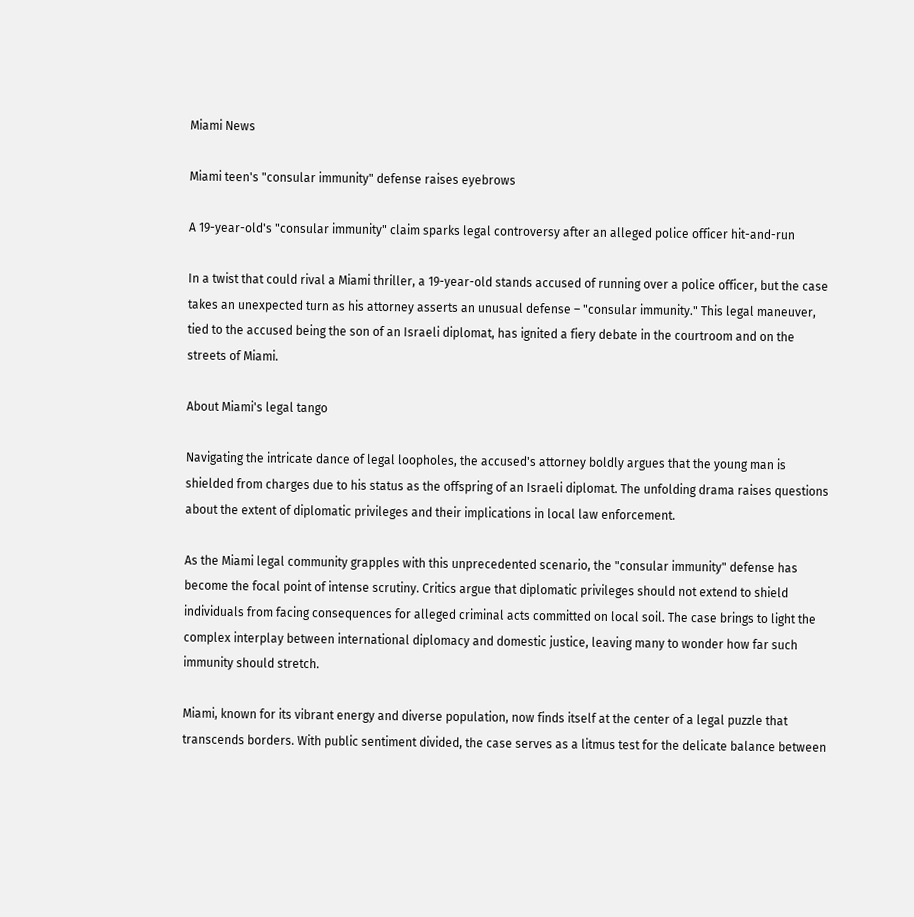Miami News

Miami teen's "consular immunity" defense raises eyebrows

A 19-year-old's "consular immunity" claim sparks legal controversy after an alleged police officer hit-and-run

In a twist that could rival a Miami thriller, a 19-year-old stands accused of running over a police officer, but the case takes an unexpected turn as his attorney asserts an unusual defense – "consular immunity." This legal maneuver, tied to the accused being the son of an Israeli diplomat, has ignited a fiery debate in the courtroom and on the streets of Miami.

About Miami's legal tango

Navigating the intricate dance of legal loopholes, the accused's attorney boldly argues that the young man is shielded from charges due to his status as the offspring of an Israeli diplomat. The unfolding drama raises questions about the extent of diplomatic privileges and their implications in local law enforcement.

As the Miami legal community grapples with this unprecedented scenario, the "consular immunity" defense has become the focal point of intense scrutiny. Critics argue that diplomatic privileges should not extend to shield individuals from facing consequences for alleged criminal acts committed on local soil. The case brings to light the complex interplay between international diplomacy and domestic justice, leaving many to wonder how far such immunity should stretch.

Miami, known for its vibrant energy and diverse population, now finds itself at the center of a legal puzzle that transcends borders. With public sentiment divided, the case serves as a litmus test for the delicate balance between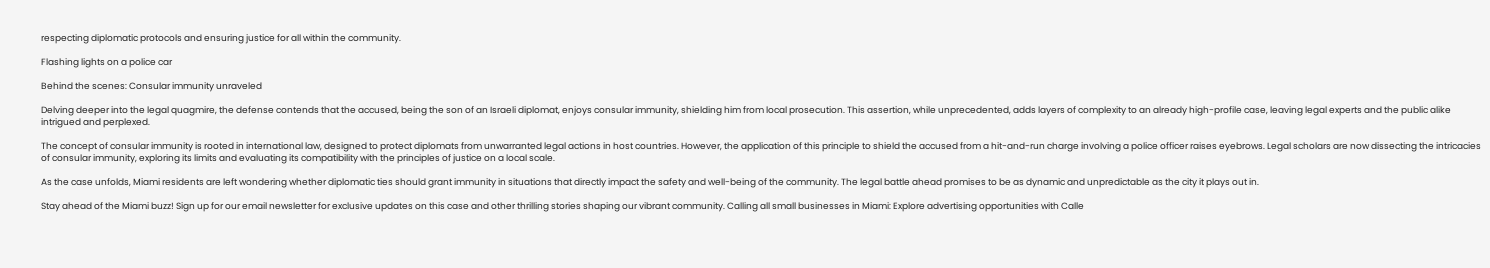respecting diplomatic protocols and ensuring justice for all within the community.

Flashing lights on a police car

Behind the scenes: Consular immunity unraveled

Delving deeper into the legal quagmire, the defense contends that the accused, being the son of an Israeli diplomat, enjoys consular immunity, shielding him from local prosecution. This assertion, while unprecedented, adds layers of complexity to an already high-profile case, leaving legal experts and the public alike intrigued and perplexed.

The concept of consular immunity is rooted in international law, designed to protect diplomats from unwarranted legal actions in host countries. However, the application of this principle to shield the accused from a hit-and-run charge involving a police officer raises eyebrows. Legal scholars are now dissecting the intricacies of consular immunity, exploring its limits and evaluating its compatibility with the principles of justice on a local scale.

As the case unfolds, Miami residents are left wondering whether diplomatic ties should grant immunity in situations that directly impact the safety and well-being of the community. The legal battle ahead promises to be as dynamic and unpredictable as the city it plays out in.

Stay ahead of the Miami buzz! Sign up for our email newsletter for exclusive updates on this case and other thrilling stories shaping our vibrant community. Calling all small businesses in Miami: Explore advertising opportunities with Calle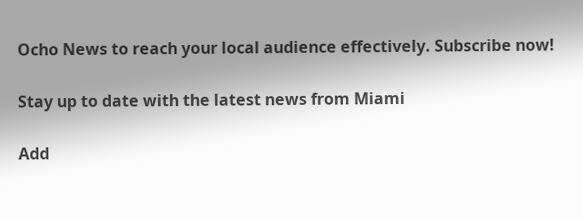Ocho News to reach your local audience effectively. Subscribe now!

Stay up to date with the latest news from Miami

Add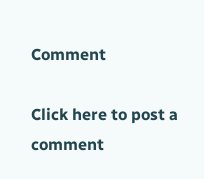Comment

Click here to post a comment